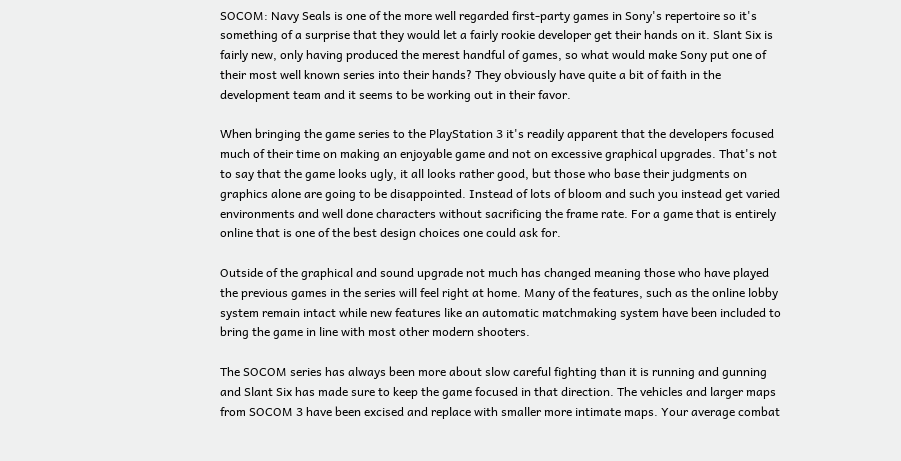SOCOM: Navy Seals is one of the more well regarded first-party games in Sony's repertoire so it's something of a surprise that they would let a fairly rookie developer get their hands on it. Slant Six is fairly new, only having produced the merest handful of games, so what would make Sony put one of their most well known series into their hands? They obviously have quite a bit of faith in the development team and it seems to be working out in their favor.

When bringing the game series to the PlayStation 3 it's readily apparent that the developers focused much of their time on making an enjoyable game and not on excessive graphical upgrades. That's not to say that the game looks ugly, it all looks rather good, but those who base their judgments on graphics alone are going to be disappointed. Instead of lots of bloom and such you instead get varied environments and well done characters without sacrificing the frame rate. For a game that is entirely online that is one of the best design choices one could ask for.

Outside of the graphical and sound upgrade not much has changed meaning those who have played the previous games in the series will feel right at home. Many of the features, such as the online lobby system remain intact while new features like an automatic matchmaking system have been included to bring the game in line with most other modern shooters.

The SOCOM series has always been more about slow careful fighting than it is running and gunning and Slant Six has made sure to keep the game focused in that direction. The vehicles and larger maps from SOCOM 3 have been excised and replace with smaller more intimate maps. Your average combat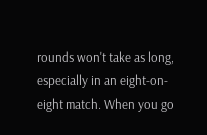rounds won't take as long, especially in an eight-on-eight match. When you go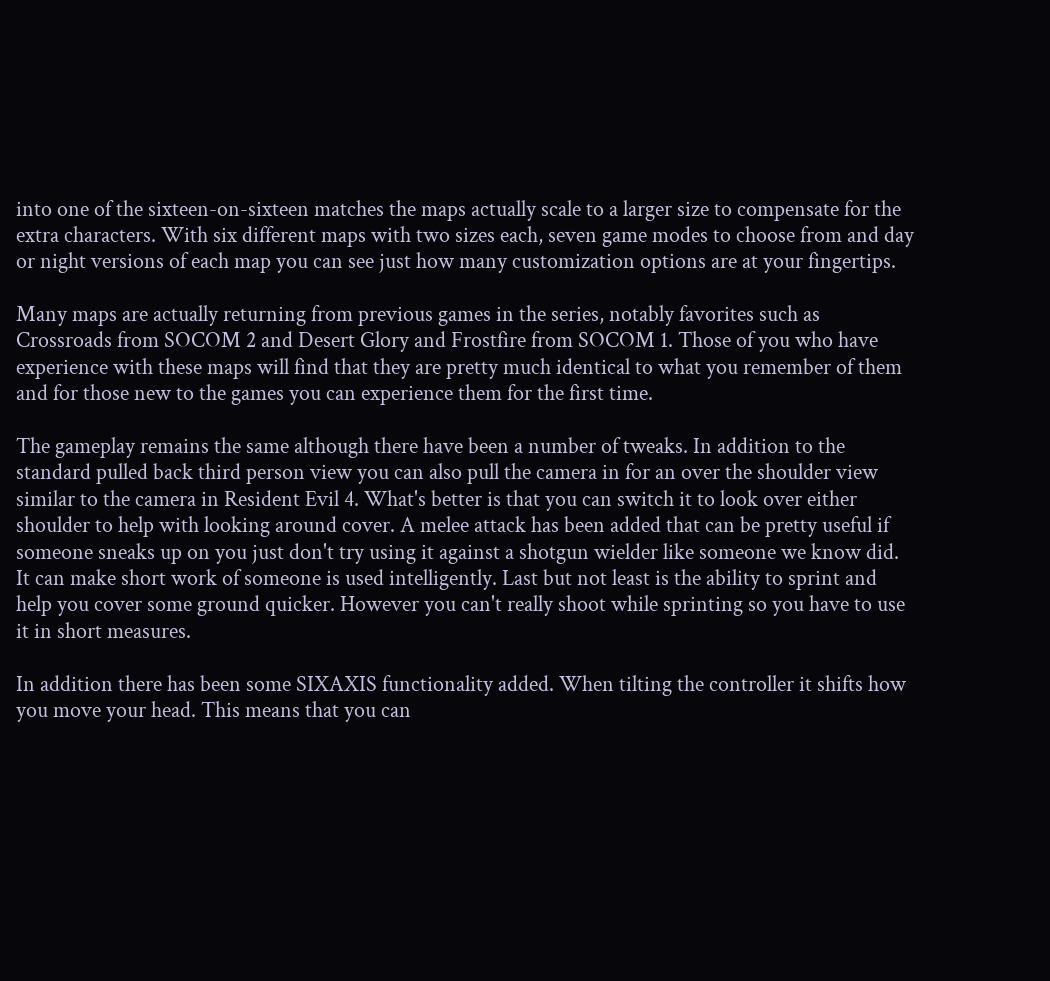into one of the sixteen-on-sixteen matches the maps actually scale to a larger size to compensate for the extra characters. With six different maps with two sizes each, seven game modes to choose from and day or night versions of each map you can see just how many customization options are at your fingertips.

Many maps are actually returning from previous games in the series, notably favorites such as Crossroads from SOCOM 2 and Desert Glory and Frostfire from SOCOM 1. Those of you who have experience with these maps will find that they are pretty much identical to what you remember of them and for those new to the games you can experience them for the first time.

The gameplay remains the same although there have been a number of tweaks. In addition to the standard pulled back third person view you can also pull the camera in for an over the shoulder view similar to the camera in Resident Evil 4. What's better is that you can switch it to look over either shoulder to help with looking around cover. A melee attack has been added that can be pretty useful if someone sneaks up on you just don't try using it against a shotgun wielder like someone we know did. It can make short work of someone is used intelligently. Last but not least is the ability to sprint and help you cover some ground quicker. However you can't really shoot while sprinting so you have to use it in short measures.

In addition there has been some SIXAXIS functionality added. When tilting the controller it shifts how you move your head. This means that you can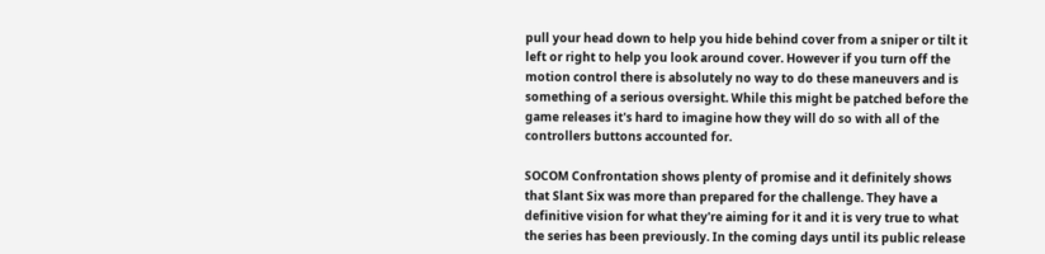pull your head down to help you hide behind cover from a sniper or tilt it left or right to help you look around cover. However if you turn off the motion control there is absolutely no way to do these maneuvers and is something of a serious oversight. While this might be patched before the game releases it's hard to imagine how they will do so with all of the controllers buttons accounted for.

SOCOM Confrontation shows plenty of promise and it definitely shows that Slant Six was more than prepared for the challenge. They have a definitive vision for what they're aiming for it and it is very true to what the series has been previously. In the coming days until its public release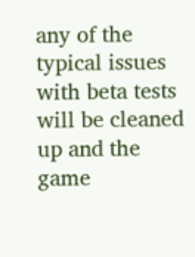any of the typical issues with beta tests will be cleaned up and the game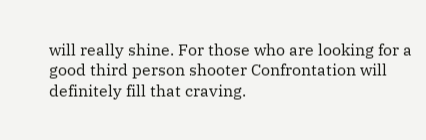will really shine. For those who are looking for a good third person shooter Confrontation will definitely fill that craving.